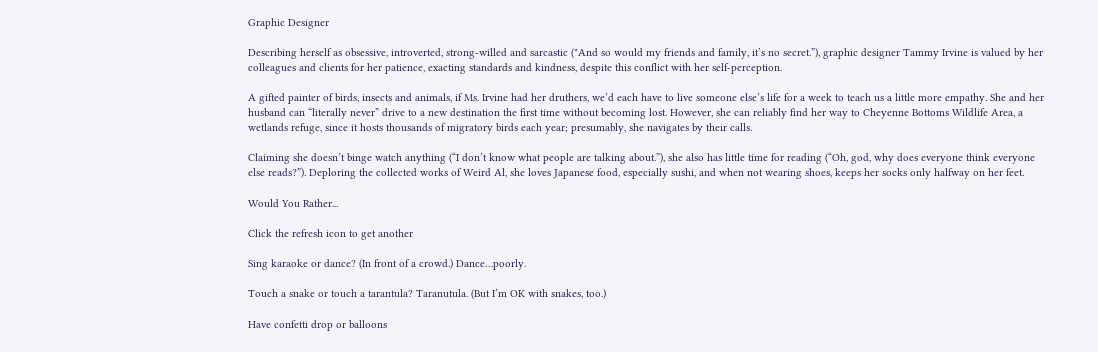Graphic Designer

Describing herself as obsessive, introverted, strong-willed and sarcastic ("And so would my friends and family, it’s no secret.”), graphic designer Tammy Irvine is valued by her colleagues and clients for her patience, exacting standards and kindness, despite this conflict with her self-perception.

A gifted painter of birds, insects and animals, if Ms. Irvine had her druthers, we’d each have to live someone else’s life for a week to teach us a little more empathy. She and her husband can “literally never” drive to a new destination the first time without becoming lost. However, she can reliably find her way to Cheyenne Bottoms Wildlife Area, a wetlands refuge, since it hosts thousands of migratory birds each year; presumably, she navigates by their calls.

Claiming she doesn’t binge watch anything (“I don’t know what people are talking about.”), she also has little time for reading (“Oh, god, why does everyone think everyone else reads?”). Deploring the collected works of Weird Al, she loves Japanese food, especially sushi, and when not wearing shoes, keeps her socks only halfway on her feet.

Would You Rather...

Click the refresh icon to get another

Sing karaoke or dance? (In front of a crowd.) Dance…poorly.

Touch a snake or touch a tarantula? Taranutula. (But I’m OK with snakes, too.)

Have confetti drop or balloons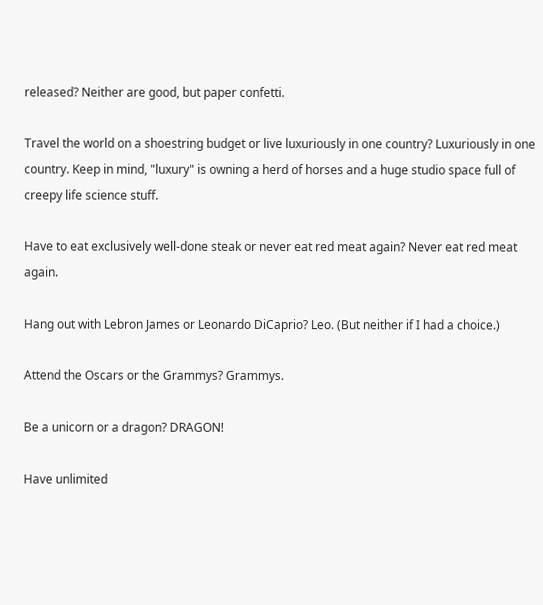released? Neither are good, but paper confetti.

Travel the world on a shoestring budget or live luxuriously in one country? Luxuriously in one country. Keep in mind, "luxury" is owning a herd of horses and a huge studio space full of creepy life science stuff.

Have to eat exclusively well-done steak or never eat red meat again? Never eat red meat again.

Hang out with Lebron James or Leonardo DiCaprio? Leo. (But neither if I had a choice.)

Attend the Oscars or the Grammys? Grammys.

Be a unicorn or a dragon? DRAGON!

Have unlimited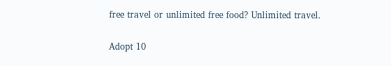free travel or unlimited free food? Unlimited travel.

Adopt 10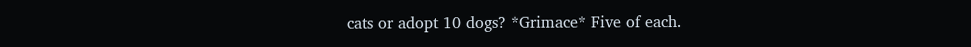cats or adopt 10 dogs? *Grimace* Five of each.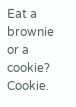Eat a brownie or a cookie? Cookie.